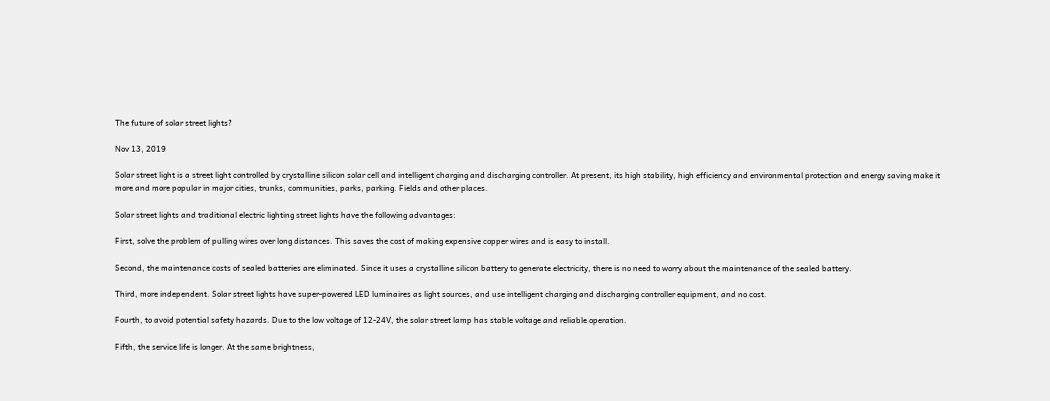The future of solar street lights?

Nov 13, 2019

Solar street light is a street light controlled by crystalline silicon solar cell and intelligent charging and discharging controller. At present, its high stability, high efficiency and environmental protection and energy saving make it more and more popular in major cities, trunks, communities, parks, parking. Fields and other places.

Solar street lights and traditional electric lighting street lights have the following advantages:

First, solve the problem of pulling wires over long distances. This saves the cost of making expensive copper wires and is easy to install.

Second, the maintenance costs of sealed batteries are eliminated. Since it uses a crystalline silicon battery to generate electricity, there is no need to worry about the maintenance of the sealed battery.

Third, more independent. Solar street lights have super-powered LED luminaires as light sources, and use intelligent charging and discharging controller equipment, and no cost.

Fourth, to avoid potential safety hazards. Due to the low voltage of 12-24V, the solar street lamp has stable voltage and reliable operation.

Fifth, the service life is longer. At the same brightness,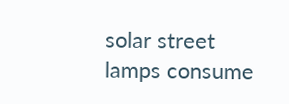solar street lamps consume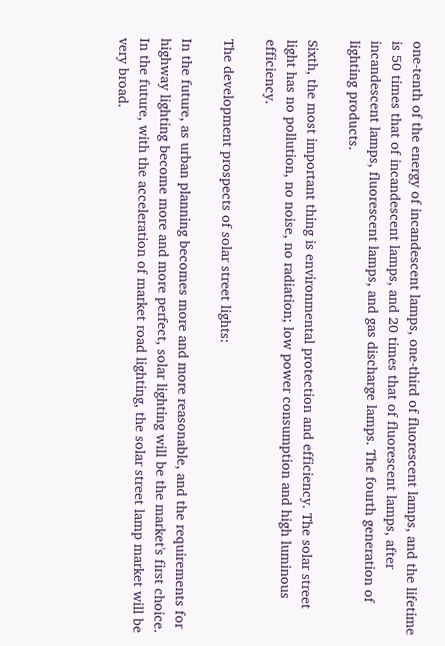one-tenth of the energy of incandescent lamps, one-third of fluorescent lamps, and the lifetime is 50 times that of incandescent lamps, and 20 times that of fluorescent lamps, after incandescent lamps, fluorescent lamps, and gas discharge lamps. The fourth generation of lighting products.

Sixth, the most important thing is environmental protection and efficiency. The solar street light has no pollution, no noise, no radiation; low power consumption and high luminous efficiency.

The development prospects of solar street lights:

In the future, as urban planning becomes more and more reasonable, and the requirements for highway lighting become more and more perfect, solar lighting will be the market's first choice. In the future, with the acceleration of market road lighting, the solar street lamp market will be very broad.